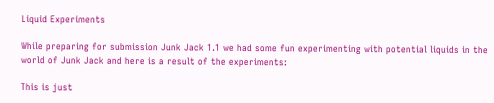Liquid Experiments

While preparing for submission Junk Jack 1.1 we had some fun experimenting with potential liquids in the world of Junk Jack and here is a result of the experiments:

This is just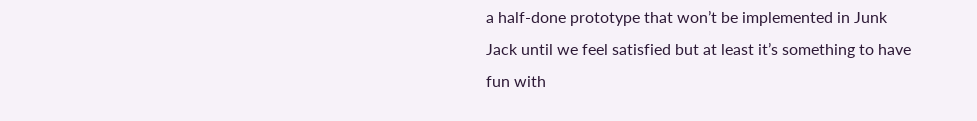a half-done prototype that won’t be implemented in Junk Jack until we feel satisfied but at least it’s something to have fun with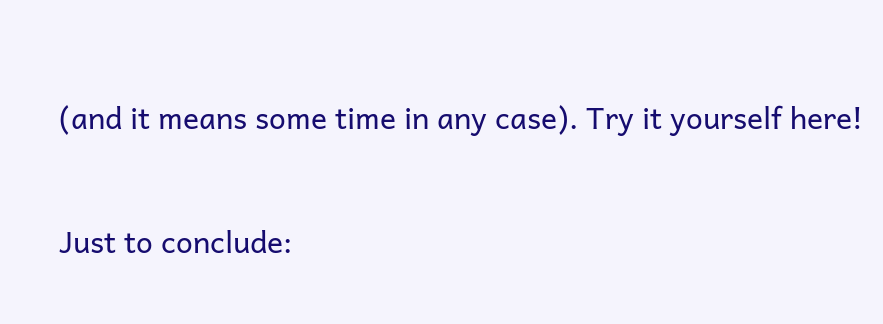(and it means some time in any case). Try it yourself here!

Just to conclude: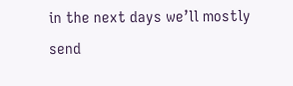in the next days we’ll mostly send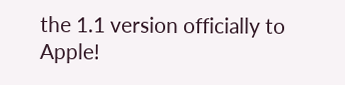the 1.1 version officially to Apple!